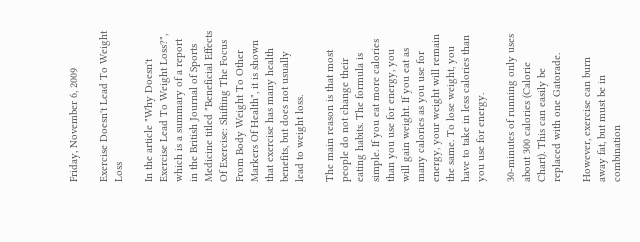Friday, November 6, 2009

Exercise Doesn't Lead To Weight Loss

In the article "Why Doesn't Exercise Lead To Weight Loss?", which is a summary of a report in the British Journal of Sports Medicine titled "Beneficial Effects Of Exercise: Shifting The Focus From Body Weight To Other Markers Of Health", it is shown that exercise has many health benefits, but does not usually lead to weight loss.

The main reason is that most people do not change their eating habits. The formula is simple. If you eat more calories than you use for energy, you will gain weight. If you eat as many calories as you use for energy, your weight will remain the same. To lose weight, you have to take in less calories than you use for energy.

30-minutes of running only uses about 300 calories (Calorie Chart). This can easily be replaced with one Gatorade.

However, exercise can burn away fat, but must be in combination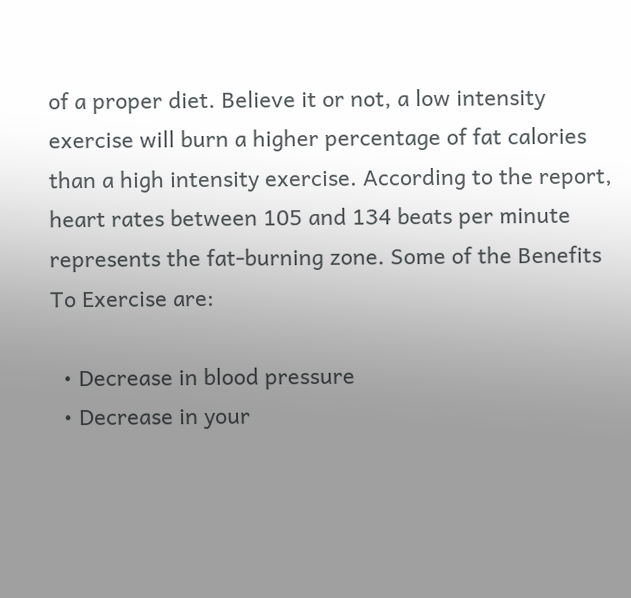of a proper diet. Believe it or not, a low intensity exercise will burn a higher percentage of fat calories than a high intensity exercise. According to the report, heart rates between 105 and 134 beats per minute represents the fat-burning zone. Some of the Benefits To Exercise are:

  • Decrease in blood pressure
  • Decrease in your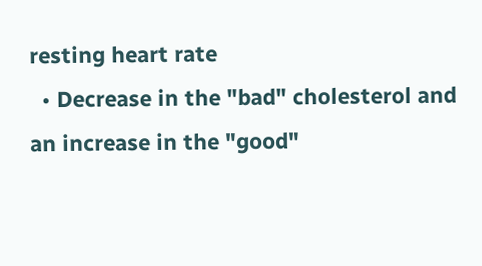resting heart rate
  • Decrease in the "bad" cholesterol and an increase in the "good"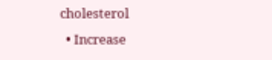cholesterol
  • Increase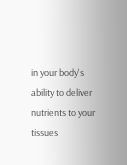in your body's ability to deliver nutrients to your tissues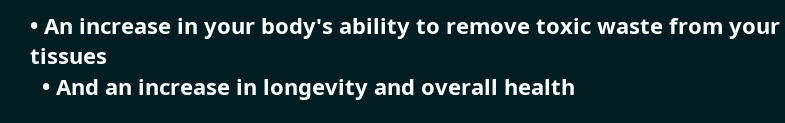• An increase in your body's ability to remove toxic waste from your tissues
  • And an increase in longevity and overall health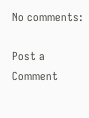No comments:

Post a Comment